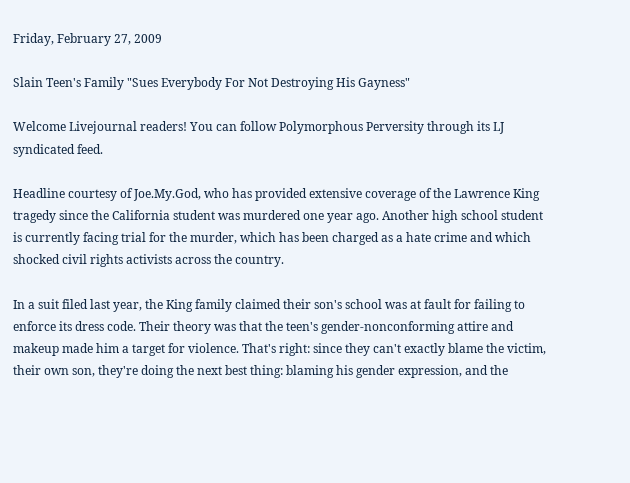Friday, February 27, 2009

Slain Teen's Family "Sues Everybody For Not Destroying His Gayness"

Welcome Livejournal readers! You can follow Polymorphous Perversity through its LJ syndicated feed.

Headline courtesy of Joe.My.God, who has provided extensive coverage of the Lawrence King tragedy since the California student was murdered one year ago. Another high school student is currently facing trial for the murder, which has been charged as a hate crime and which shocked civil rights activists across the country.

In a suit filed last year, the King family claimed their son's school was at fault for failing to enforce its dress code. Their theory was that the teen's gender-nonconforming attire and makeup made him a target for violence. That's right: since they can't exactly blame the victim, their own son, they're doing the next best thing: blaming his gender expression, and the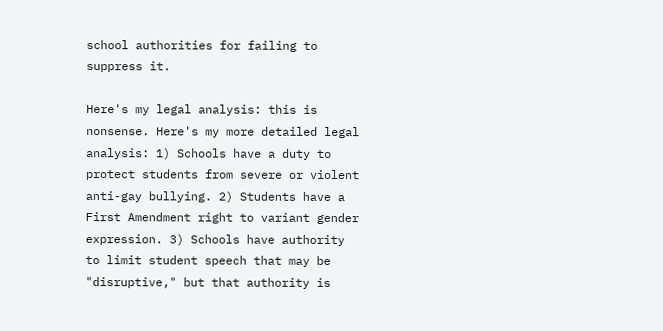school authorities for failing to suppress it.

Here's my legal analysis: this is nonsense. Here's my more detailed legal analysis: 1) Schools have a duty to protect students from severe or violent anti-gay bullying. 2) Students have a First Amendment right to variant gender expression. 3) Schools have authority to limit student speech that may be "disruptive," but that authority is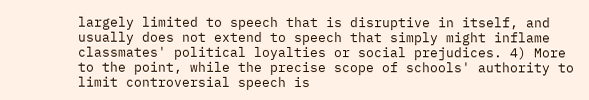largely limited to speech that is disruptive in itself, and usually does not extend to speech that simply might inflame classmates' political loyalties or social prejudices. 4) More to the point, while the precise scope of schools' authority to limit controversial speech is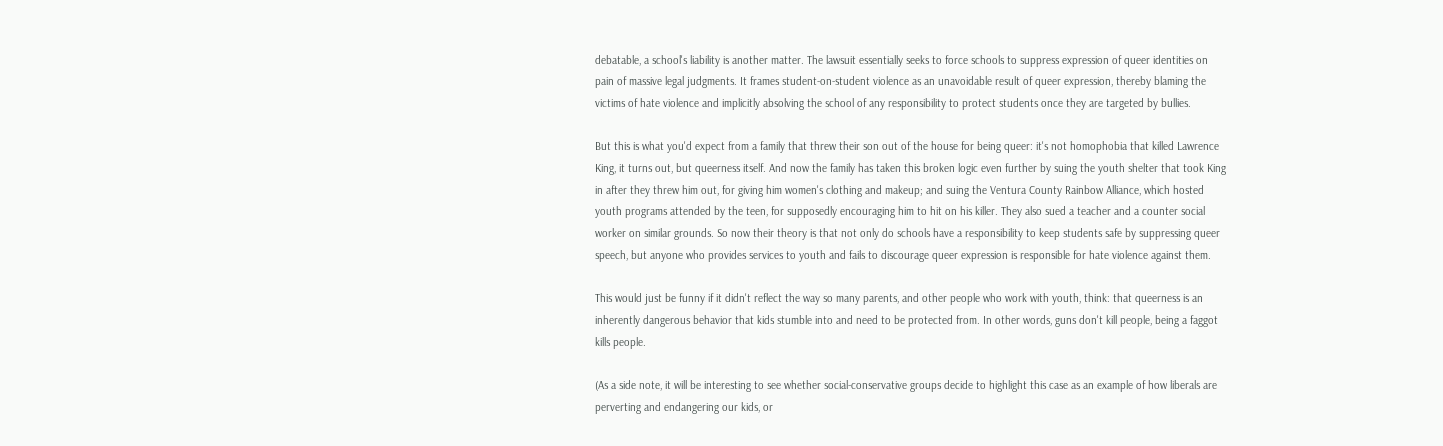debatable, a school's liability is another matter. The lawsuit essentially seeks to force schools to suppress expression of queer identities on pain of massive legal judgments. It frames student-on-student violence as an unavoidable result of queer expression, thereby blaming the victims of hate violence and implicitly absolving the school of any responsibility to protect students once they are targeted by bullies.

But this is what you'd expect from a family that threw their son out of the house for being queer: it's not homophobia that killed Lawrence King, it turns out, but queerness itself. And now the family has taken this broken logic even further by suing the youth shelter that took King in after they threw him out, for giving him women's clothing and makeup; and suing the Ventura County Rainbow Alliance, which hosted youth programs attended by the teen, for supposedly encouraging him to hit on his killer. They also sued a teacher and a counter social worker on similar grounds. So now their theory is that not only do schools have a responsibility to keep students safe by suppressing queer speech, but anyone who provides services to youth and fails to discourage queer expression is responsible for hate violence against them.

This would just be funny if it didn't reflect the way so many parents, and other people who work with youth, think: that queerness is an inherently dangerous behavior that kids stumble into and need to be protected from. In other words, guns don't kill people, being a faggot kills people.

(As a side note, it will be interesting to see whether social-conservative groups decide to highlight this case as an example of how liberals are perverting and endangering our kids, or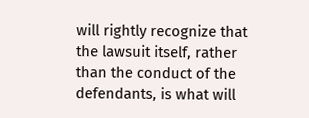will rightly recognize that the lawsuit itself, rather than the conduct of the defendants, is what will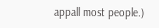appall most people.)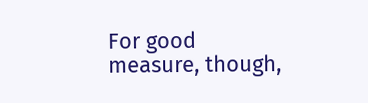For good measure, though,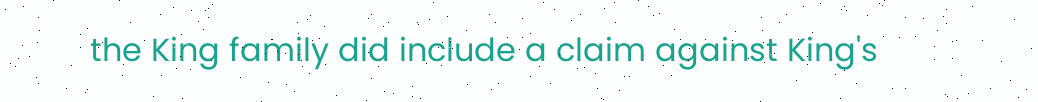the King family did include a claim against King's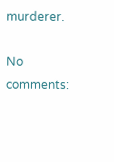murderer.

No comments: